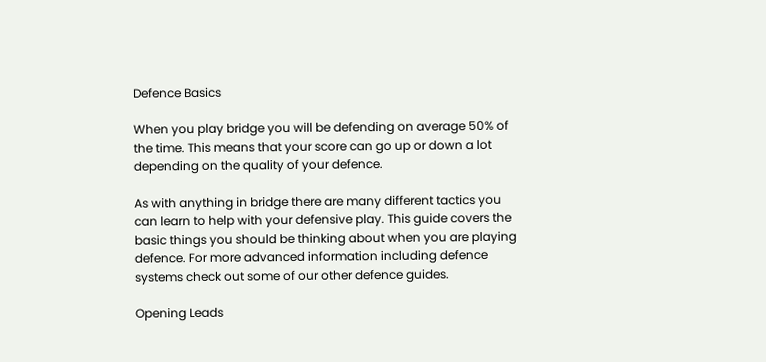Defence Basics

When you play bridge you will be defending on average 50% of the time. This means that your score can go up or down a lot depending on the quality of your defence.

As with anything in bridge there are many different tactics you can learn to help with your defensive play. This guide covers the basic things you should be thinking about when you are playing defence. For more advanced information including defence systems check out some of our other defence guides.

Opening Leads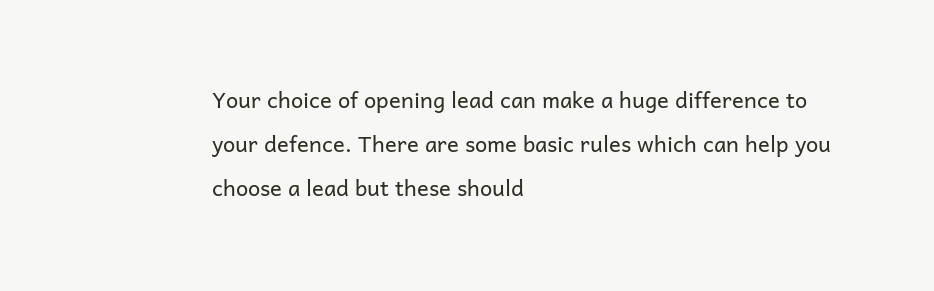Your choice of opening lead can make a huge difference to your defence. There are some basic rules which can help you choose a lead but these should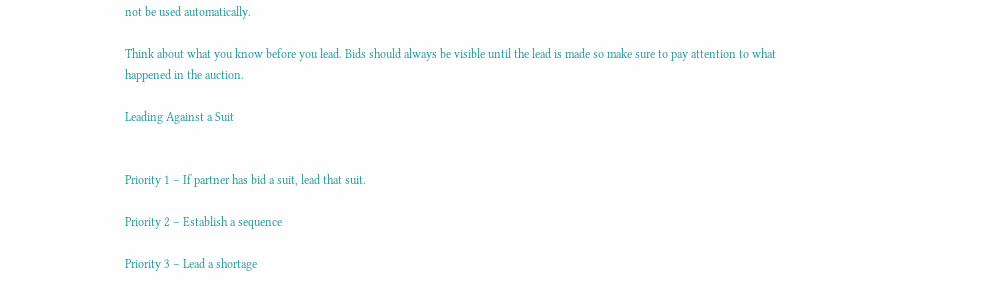not be used automatically.

Think about what you know before you lead. Bids should always be visible until the lead is made so make sure to pay attention to what happened in the auction.

Leading Against a Suit


Priority 1 – If partner has bid a suit, lead that suit.

Priority 2 – Establish a sequence

Priority 3 – Lead a shortage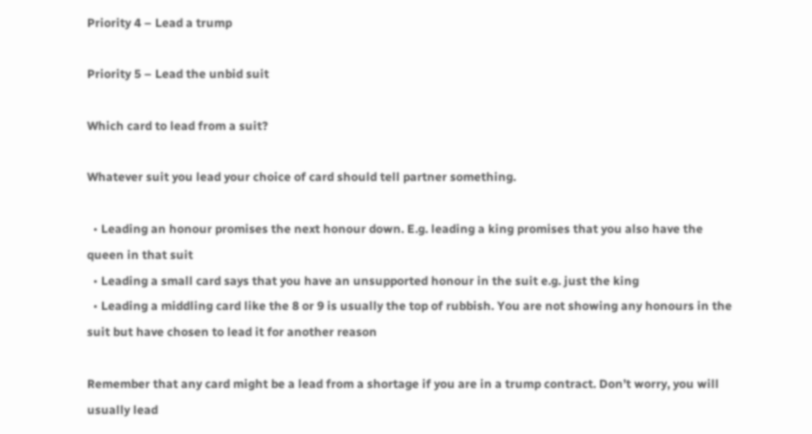Priority 4 – Lead a trump

Priority 5 – Lead the unbid suit

Which card to lead from a suit?

Whatever suit you lead your choice of card should tell partner something.

  • Leading an honour promises the next honour down. E.g. leading a king promises that you also have the queen in that suit
  • Leading a small card says that you have an unsupported honour in the suit e.g. just the king
  • Leading a middling card like the 8 or 9 is usually the top of rubbish. You are not showing any honours in the suit but have chosen to lead it for another reason

Remember that any card might be a lead from a shortage if you are in a trump contract. Don’t worry, you will usually lead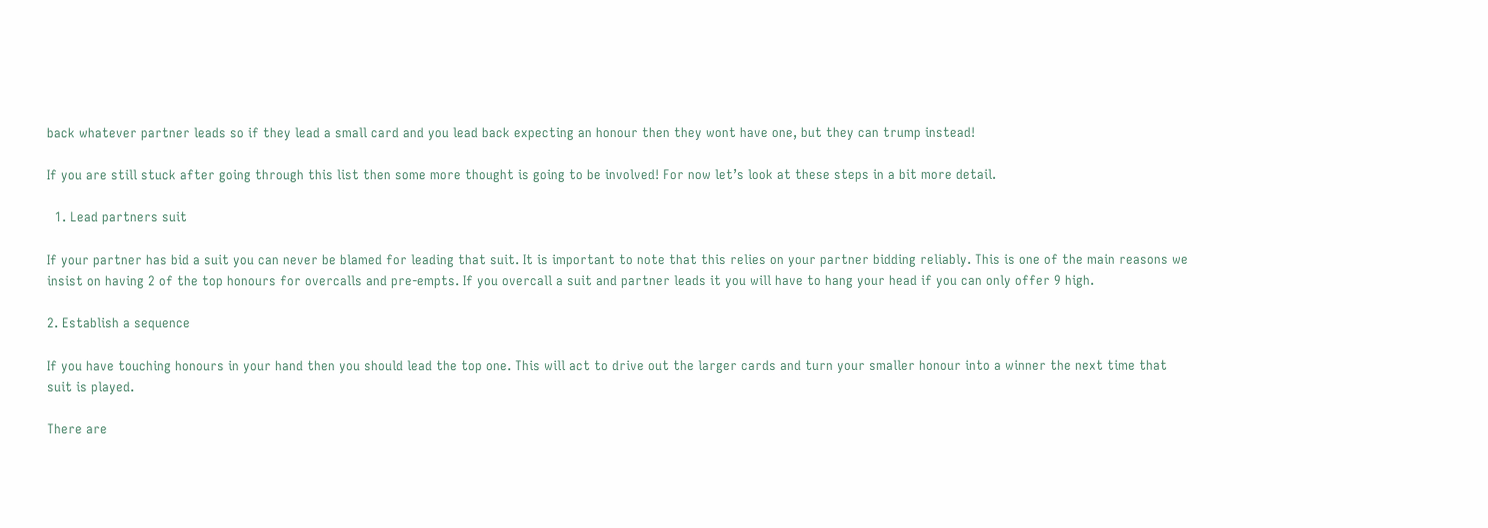back whatever partner leads so if they lead a small card and you lead back expecting an honour then they wont have one, but they can trump instead!

If you are still stuck after going through this list then some more thought is going to be involved! For now let’s look at these steps in a bit more detail.

  1. Lead partners suit

If your partner has bid a suit you can never be blamed for leading that suit. It is important to note that this relies on your partner bidding reliably. This is one of the main reasons we insist on having 2 of the top honours for overcalls and pre-empts. If you overcall a suit and partner leads it you will have to hang your head if you can only offer 9 high.

2. Establish a sequence

If you have touching honours in your hand then you should lead the top one. This will act to drive out the larger cards and turn your smaller honour into a winner the next time that suit is played.

There are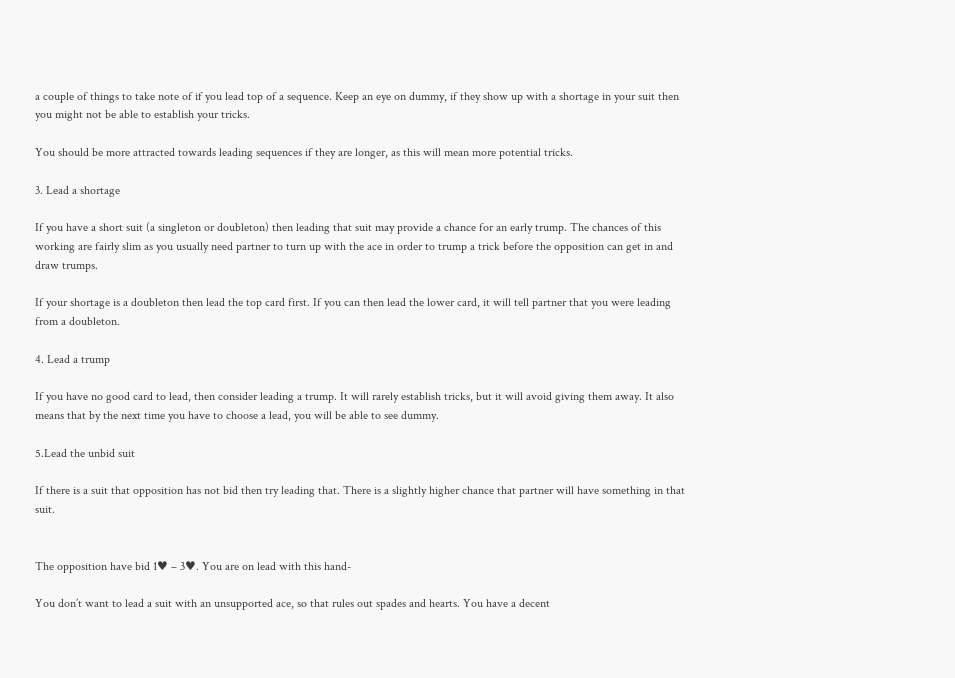a couple of things to take note of if you lead top of a sequence. Keep an eye on dummy, if they show up with a shortage in your suit then you might not be able to establish your tricks.

You should be more attracted towards leading sequences if they are longer, as this will mean more potential tricks.

3. Lead a shortage

If you have a short suit (a singleton or doubleton) then leading that suit may provide a chance for an early trump. The chances of this working are fairly slim as you usually need partner to turn up with the ace in order to trump a trick before the opposition can get in and draw trumps.

If your shortage is a doubleton then lead the top card first. If you can then lead the lower card, it will tell partner that you were leading from a doubleton.

4. Lead a trump

If you have no good card to lead, then consider leading a trump. It will rarely establish tricks, but it will avoid giving them away. It also means that by the next time you have to choose a lead, you will be able to see dummy.

5.Lead the unbid suit

If there is a suit that opposition has not bid then try leading that. There is a slightly higher chance that partner will have something in that suit.


The opposition have bid 1♥ – 3♥. You are on lead with this hand-

You don’t want to lead a suit with an unsupported ace, so that rules out spades and hearts. You have a decent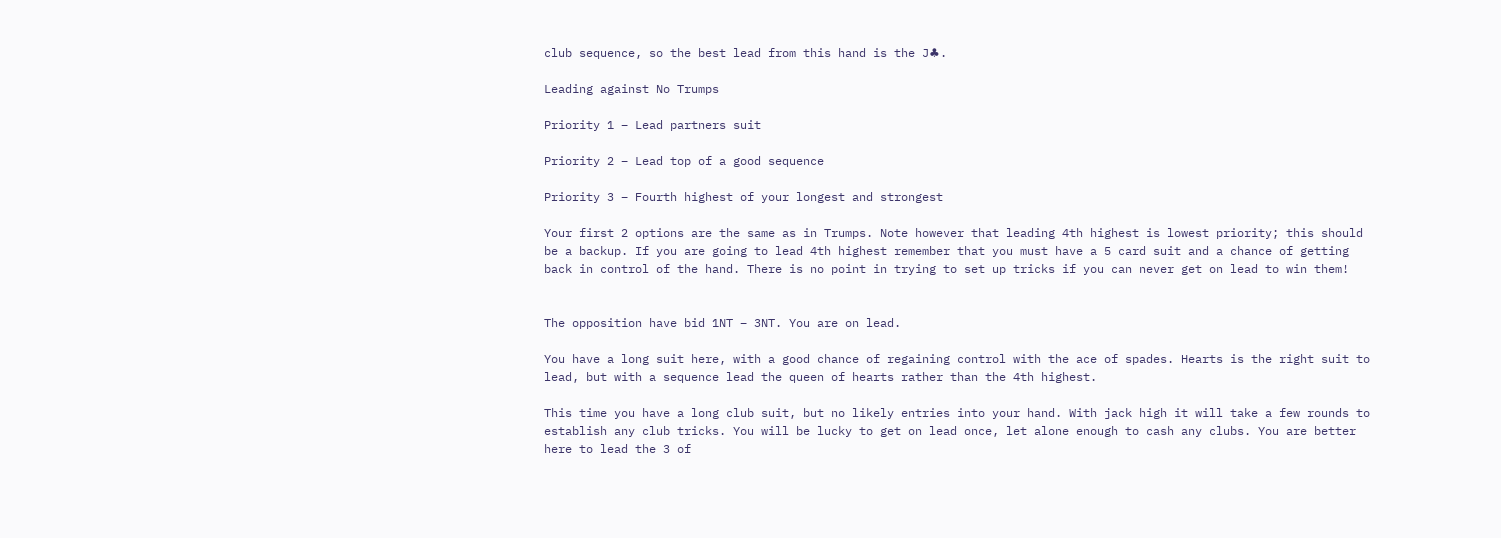club sequence, so the best lead from this hand is the J♣.

Leading against No Trumps

Priority 1 – Lead partners suit

Priority 2 – Lead top of a good sequence

Priority 3 – Fourth highest of your longest and strongest

Your first 2 options are the same as in Trumps. Note however that leading 4th highest is lowest priority; this should be a backup. If you are going to lead 4th highest remember that you must have a 5 card suit and a chance of getting back in control of the hand. There is no point in trying to set up tricks if you can never get on lead to win them!


The opposition have bid 1NT – 3NT. You are on lead.

You have a long suit here, with a good chance of regaining control with the ace of spades. Hearts is the right suit to lead, but with a sequence lead the queen of hearts rather than the 4th highest.

This time you have a long club suit, but no likely entries into your hand. With jack high it will take a few rounds to establish any club tricks. You will be lucky to get on lead once, let alone enough to cash any clubs. You are better here to lead the 3 of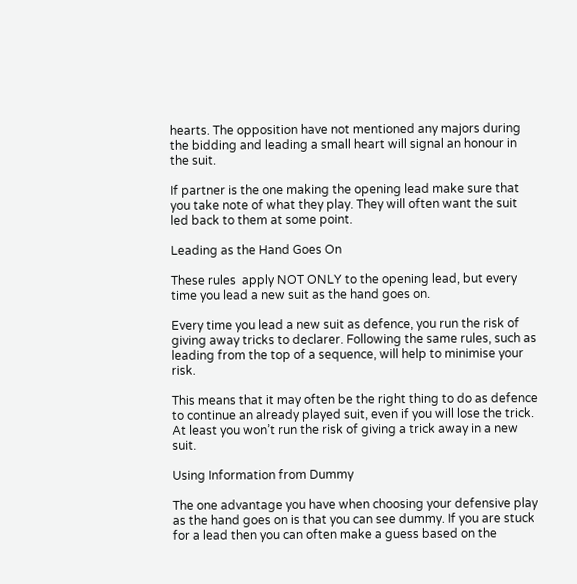hearts. The opposition have not mentioned any majors during the bidding and leading a small heart will signal an honour in the suit.

If partner is the one making the opening lead make sure that you take note of what they play. They will often want the suit led back to them at some point.

Leading as the Hand Goes On

These rules  apply NOT ONLY to the opening lead, but every time you lead a new suit as the hand goes on.

Every time you lead a new suit as defence, you run the risk of giving away tricks to declarer. Following the same rules, such as leading from the top of a sequence, will help to minimise your risk.

This means that it may often be the right thing to do as defence to continue an already played suit, even if you will lose the trick. At least you won’t run the risk of giving a trick away in a new suit.

Using Information from Dummy

The one advantage you have when choosing your defensive play as the hand goes on is that you can see dummy. If you are stuck for a lead then you can often make a guess based on the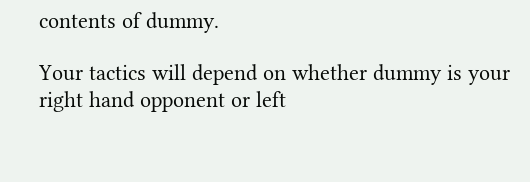contents of dummy.

Your tactics will depend on whether dummy is your right hand opponent or left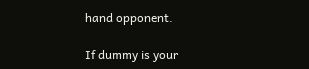hand opponent.

If dummy is your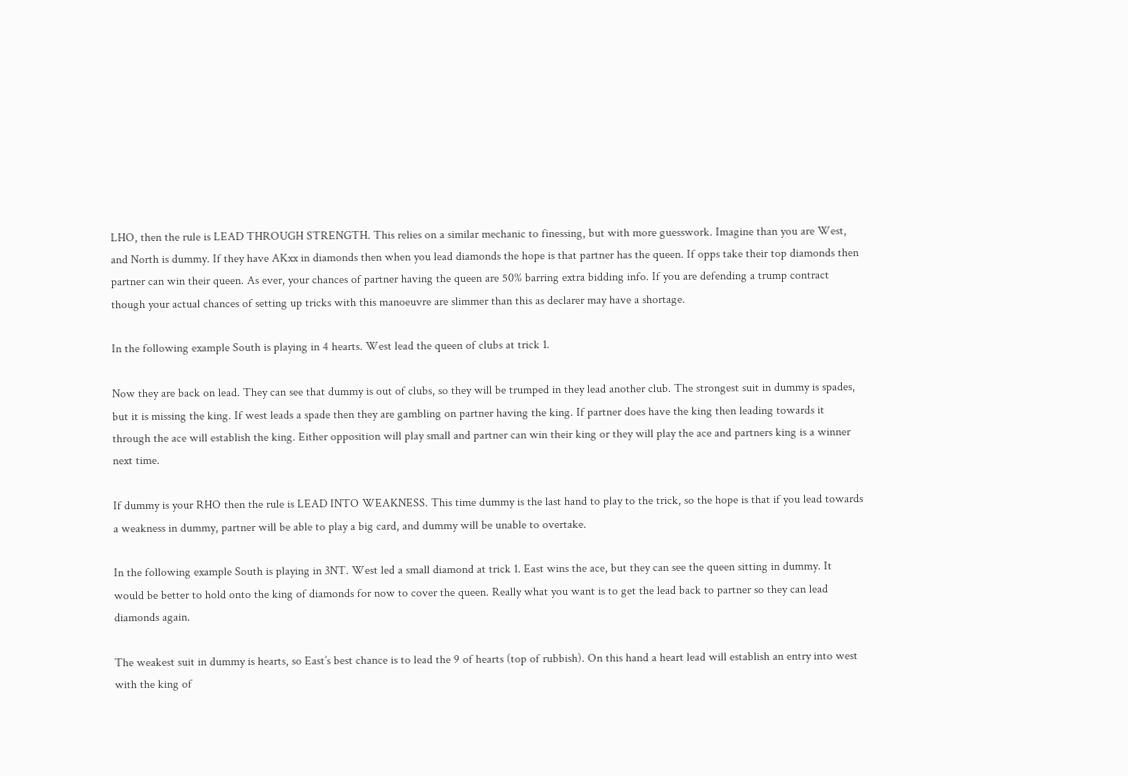LHO, then the rule is LEAD THROUGH STRENGTH. This relies on a similar mechanic to finessing, but with more guesswork. Imagine than you are West, and North is dummy. If they have AKxx in diamonds then when you lead diamonds the hope is that partner has the queen. If opps take their top diamonds then partner can win their queen. As ever, your chances of partner having the queen are 50% barring extra bidding info. If you are defending a trump contract though your actual chances of setting up tricks with this manoeuvre are slimmer than this as declarer may have a shortage.

In the following example South is playing in 4 hearts. West lead the queen of clubs at trick 1.

Now they are back on lead. They can see that dummy is out of clubs, so they will be trumped in they lead another club. The strongest suit in dummy is spades, but it is missing the king. If west leads a spade then they are gambling on partner having the king. If partner does have the king then leading towards it through the ace will establish the king. Either opposition will play small and partner can win their king or they will play the ace and partners king is a winner next time.

If dummy is your RHO then the rule is LEAD INTO WEAKNESS. This time dummy is the last hand to play to the trick, so the hope is that if you lead towards a weakness in dummy, partner will be able to play a big card, and dummy will be unable to overtake.

In the following example South is playing in 3NT. West led a small diamond at trick 1. East wins the ace, but they can see the queen sitting in dummy. It would be better to hold onto the king of diamonds for now to cover the queen. Really what you want is to get the lead back to partner so they can lead diamonds again.

The weakest suit in dummy is hearts, so East’s best chance is to lead the 9 of hearts (top of rubbish). On this hand a heart lead will establish an entry into west with the king of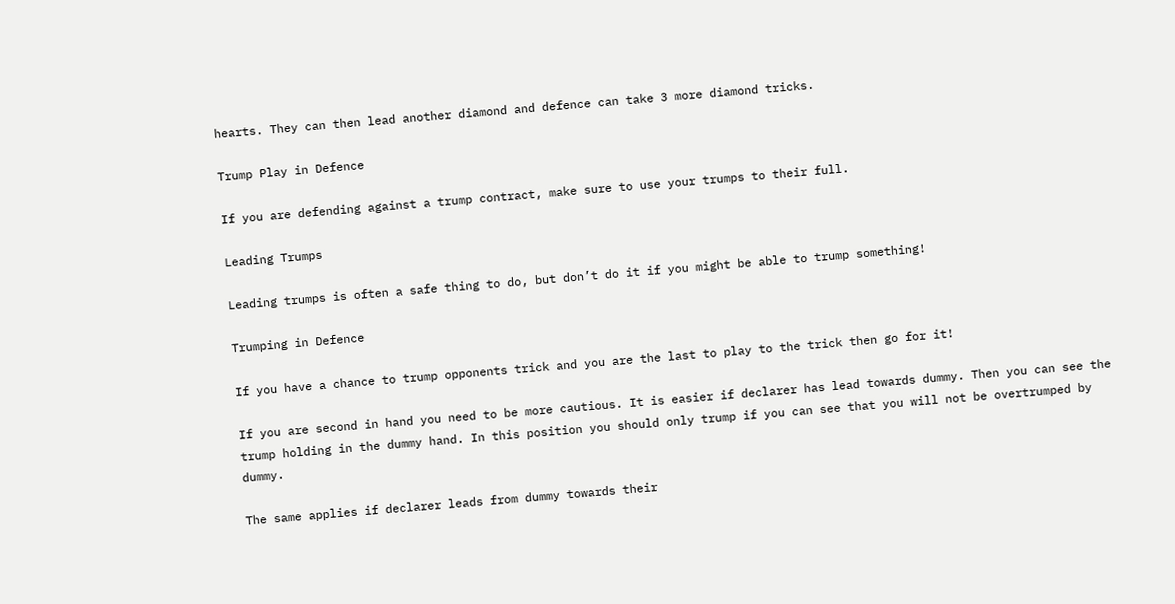hearts. They can then lead another diamond and defence can take 3 more diamond tricks.

Trump Play in Defence

If you are defending against a trump contract, make sure to use your trumps to their full.

Leading Trumps

Leading trumps is often a safe thing to do, but don’t do it if you might be able to trump something!

Trumping in Defence

If you have a chance to trump opponents trick and you are the last to play to the trick then go for it!

If you are second in hand you need to be more cautious. It is easier if declarer has lead towards dummy. Then you can see the trump holding in the dummy hand. In this position you should only trump if you can see that you will not be overtrumped by dummy.

The same applies if declarer leads from dummy towards their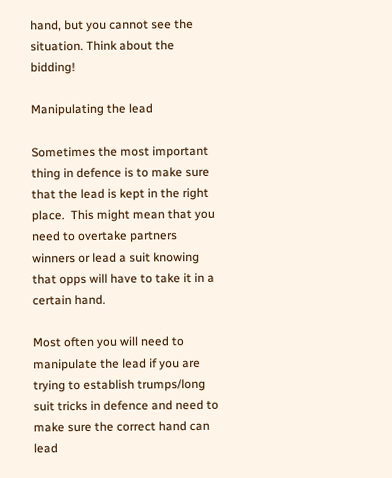hand, but you cannot see the situation. Think about the bidding!

Manipulating the lead

Sometimes the most important thing in defence is to make sure that the lead is kept in the right place.  This might mean that you need to overtake partners winners or lead a suit knowing that opps will have to take it in a certain hand.

Most often you will need to manipulate the lead if you are trying to establish trumps/long suit tricks in defence and need to make sure the correct hand can lead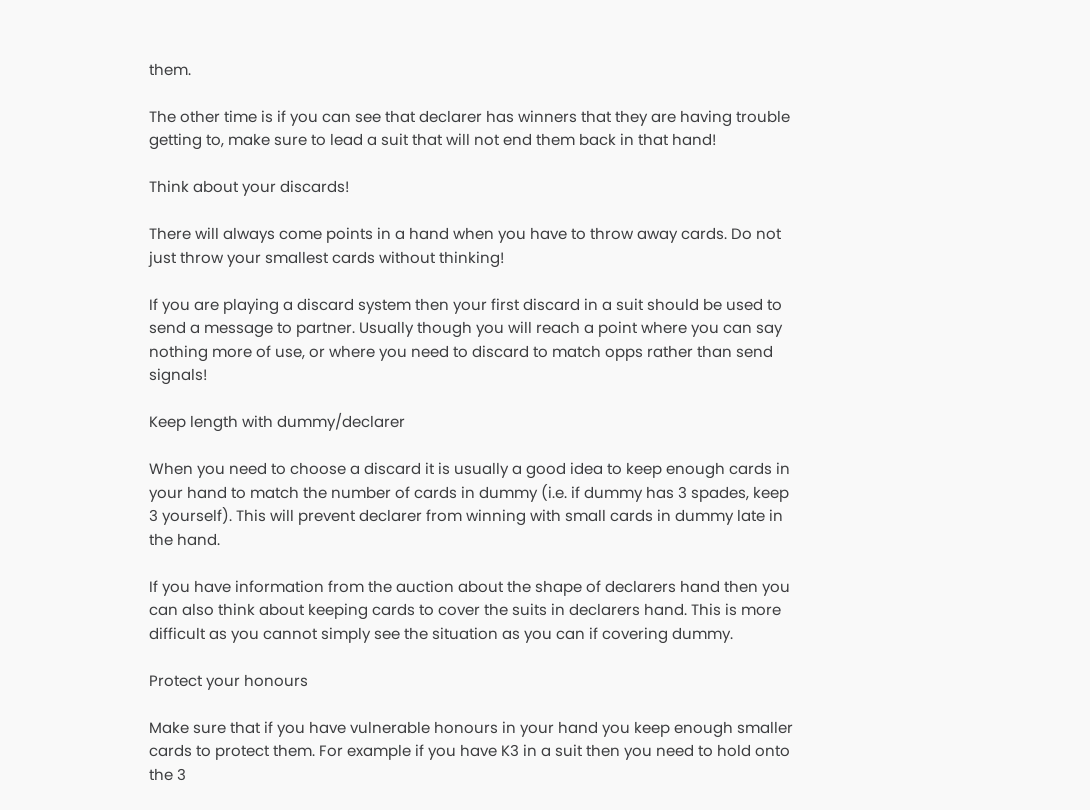them.

The other time is if you can see that declarer has winners that they are having trouble getting to, make sure to lead a suit that will not end them back in that hand!

Think about your discards!

There will always come points in a hand when you have to throw away cards. Do not just throw your smallest cards without thinking!

If you are playing a discard system then your first discard in a suit should be used to send a message to partner. Usually though you will reach a point where you can say nothing more of use, or where you need to discard to match opps rather than send signals!

Keep length with dummy/declarer

When you need to choose a discard it is usually a good idea to keep enough cards in your hand to match the number of cards in dummy (i.e. if dummy has 3 spades, keep 3 yourself). This will prevent declarer from winning with small cards in dummy late in the hand.

If you have information from the auction about the shape of declarers hand then you can also think about keeping cards to cover the suits in declarers hand. This is more difficult as you cannot simply see the situation as you can if covering dummy.

Protect your honours

Make sure that if you have vulnerable honours in your hand you keep enough smaller cards to protect them. For example if you have K3 in a suit then you need to hold onto the 3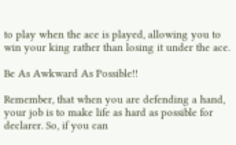to play when the ace is played, allowing you to win your king rather than losing it under the ace.

Be As Awkward As Possible!!

Remember, that when you are defending a hand, your job is to make life as hard as possible for declarer. So, if you can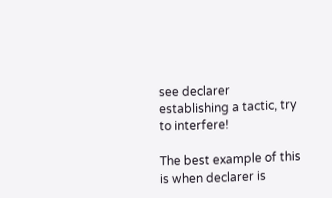see declarer establishing a tactic, try to interfere!

The best example of this is when declarer is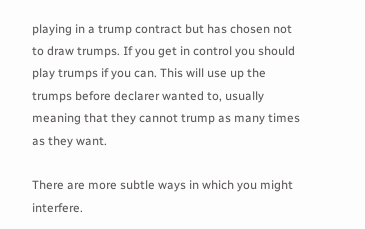playing in a trump contract but has chosen not to draw trumps. If you get in control you should play trumps if you can. This will use up the trumps before declarer wanted to, usually meaning that they cannot trump as many times as they want.

There are more subtle ways in which you might interfere.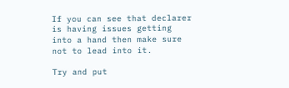If you can see that declarer is having issues getting into a hand then make sure not to lead into it.

Try and put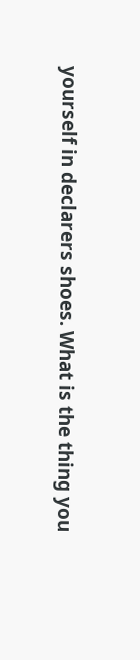yourself in declarers shoes. What is the thing you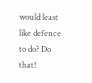would least like defence to do? Do that!